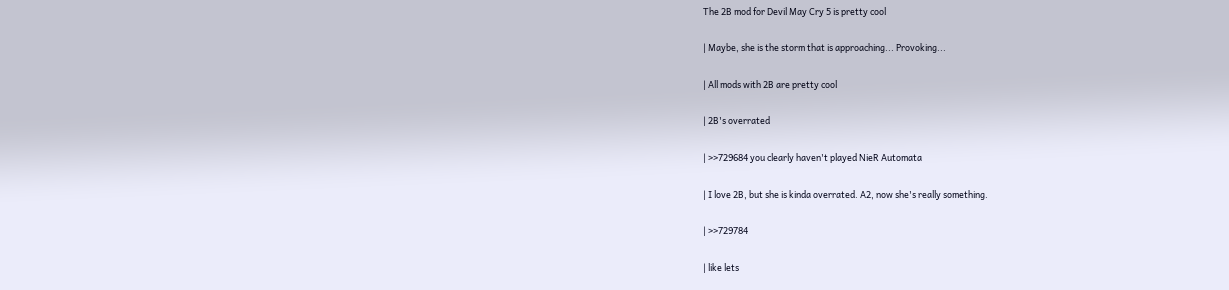The 2B mod for Devil May Cry 5 is pretty cool

| Maybe, she is the storm that is approaching... Provoking...

| All mods with 2B are pretty cool

| 2B's overrated

| >>729684 you clearly haven't played NieR Automata

| I love 2B, but she is kinda overrated. A2, now she's really something.

| >>729784

| like lets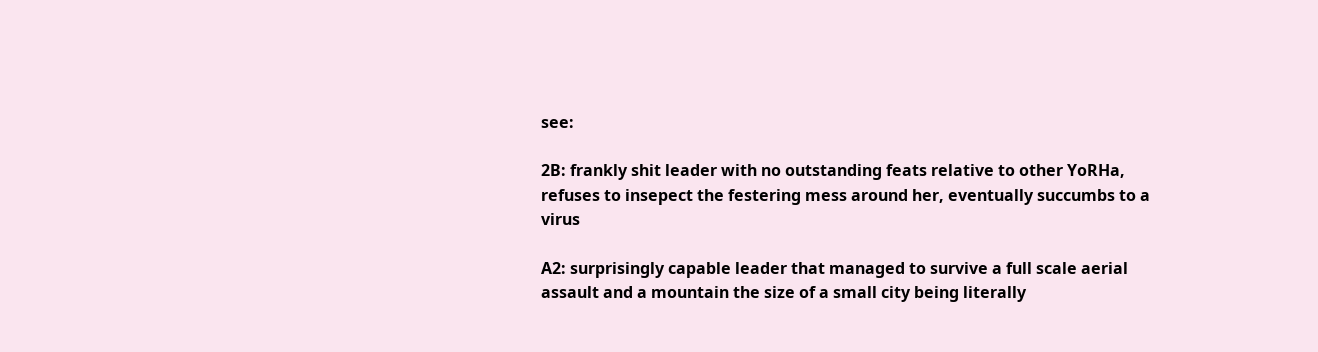see:

2B: frankly shit leader with no outstanding feats relative to other YoRHa, refuses to insepect the festering mess around her, eventually succumbs to a virus

A2: surprisingly capable leader that managed to survive a full scale aerial assault and a mountain the size of a small city being literally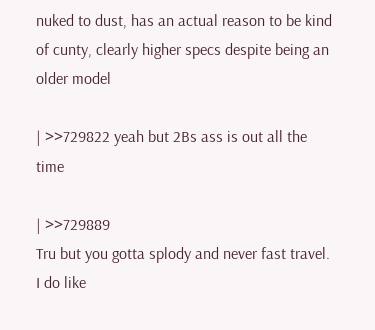nuked to dust, has an actual reason to be kind of cunty, clearly higher specs despite being an older model

| >>729822 yeah but 2Bs ass is out all the time

| >>729889
Tru but you gotta splody and never fast travel. I do like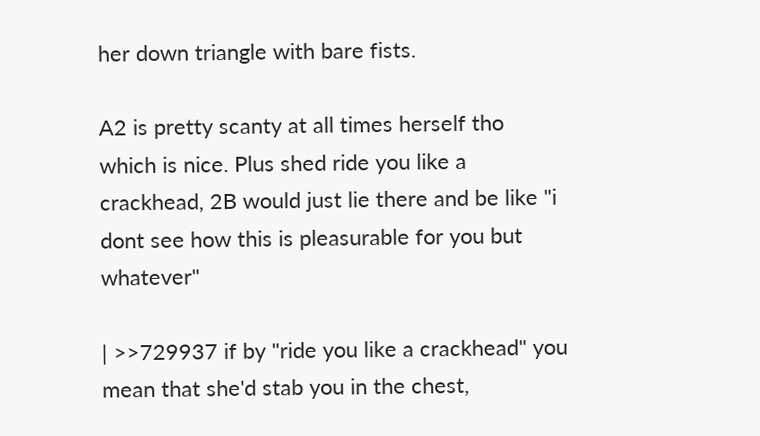her down triangle with bare fists.

A2 is pretty scanty at all times herself tho which is nice. Plus shed ride you like a crackhead, 2B would just lie there and be like "i dont see how this is pleasurable for you but whatever"

| >>729937 if by "ride you like a crackhead" you mean that she'd stab you in the chest,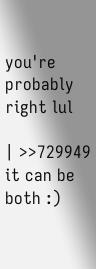you're probably right lul

| >>729949
it can be both :)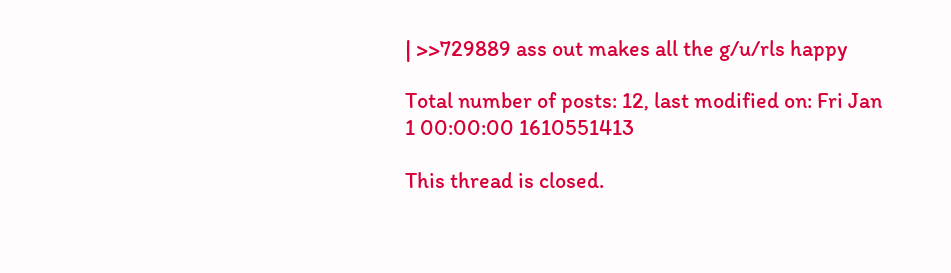| >>729889 ass out makes all the g/u/rls happy

Total number of posts: 12, last modified on: Fri Jan 1 00:00:00 1610551413

This thread is closed.